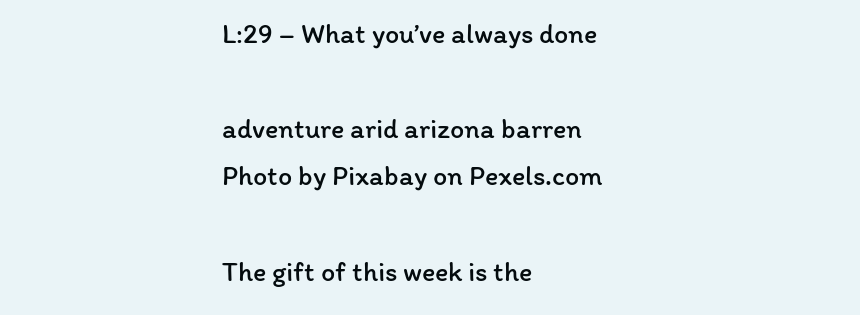L:29 – What you’ve always done

adventure arid arizona barren
Photo by Pixabay on Pexels.com

The gift of this week is the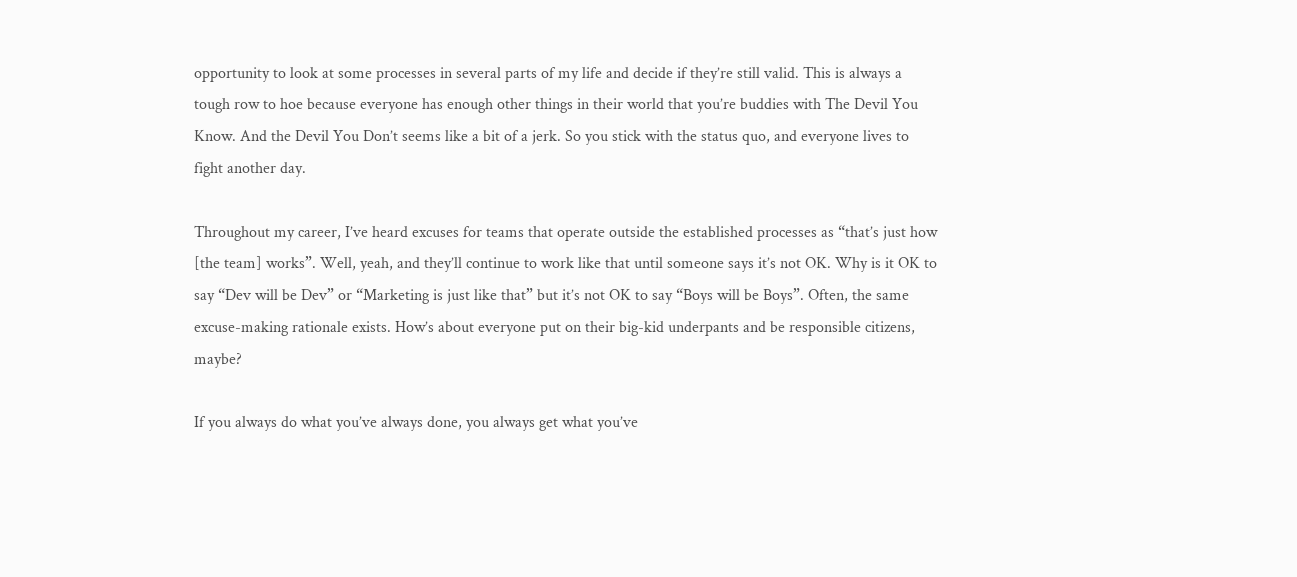opportunity to look at some processes in several parts of my life and decide if they’re still valid. This is always a tough row to hoe because everyone has enough other things in their world that you’re buddies with The Devil You Know. And the Devil You Don’t seems like a bit of a jerk. So you stick with the status quo, and everyone lives to fight another day.

Throughout my career, I’ve heard excuses for teams that operate outside the established processes as “that’s just how [the team] works”. Well, yeah, and they’ll continue to work like that until someone says it’s not OK. Why is it OK to say “Dev will be Dev” or “Marketing is just like that” but it’s not OK to say “Boys will be Boys”. Often, the same excuse-making rationale exists. How’s about everyone put on their big-kid underpants and be responsible citizens, maybe?

If you always do what you’ve always done, you always get what you’ve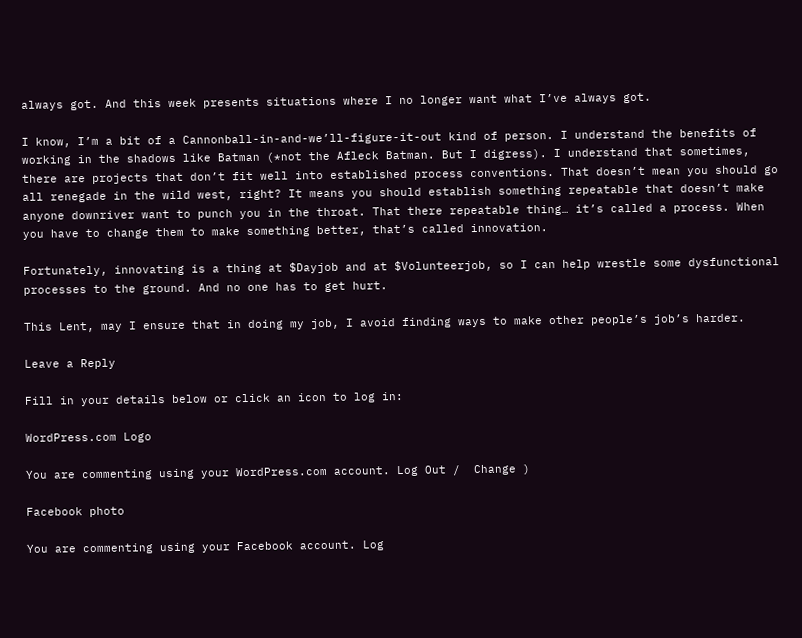always got. And this week presents situations where I no longer want what I’ve always got.

I know, I’m a bit of a Cannonball-in-and-we’ll-figure-it-out kind of person. I understand the benefits of working in the shadows like Batman (*not the Afleck Batman. But I digress). I understand that sometimes, there are projects that don’t fit well into established process conventions. That doesn’t mean you should go all renegade in the wild west, right? It means you should establish something repeatable that doesn’t make anyone downriver want to punch you in the throat. That there repeatable thing… it’s called a process. When you have to change them to make something better, that’s called innovation.

Fortunately, innovating is a thing at $Dayjob and at $Volunteerjob, so I can help wrestle some dysfunctional processes to the ground. And no one has to get hurt.

This Lent, may I ensure that in doing my job, I avoid finding ways to make other people’s job’s harder.

Leave a Reply

Fill in your details below or click an icon to log in:

WordPress.com Logo

You are commenting using your WordPress.com account. Log Out /  Change )

Facebook photo

You are commenting using your Facebook account. Log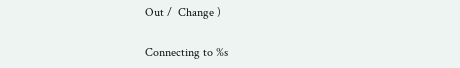Out /  Change )

Connecting to %s